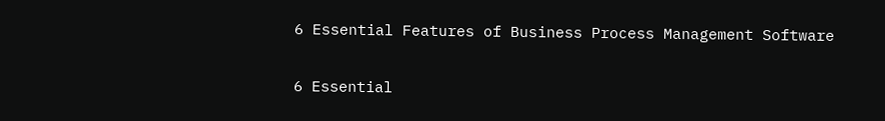6 Essential Features of Business Process Management Software

6 Essential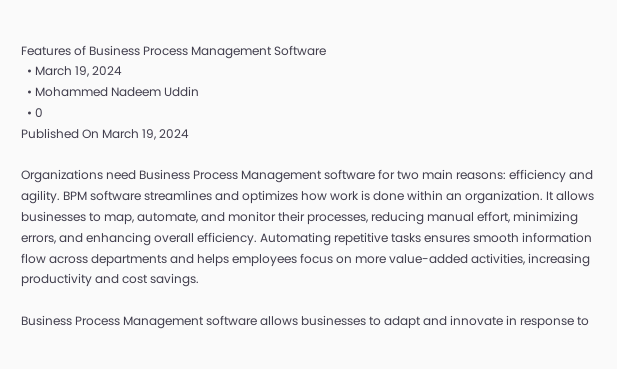Features of Business Process Management Software
  • March 19, 2024
  • Mohammed Nadeem Uddin
  • 0
Published On March 19, 2024

Organizations need Business Process Management software for two main reasons: efficiency and agility. BPM software streamlines and optimizes how work is done within an organization. It allows businesses to map, automate, and monitor their processes, reducing manual effort, minimizing errors, and enhancing overall efficiency. Automating repetitive tasks ensures smooth information flow across departments and helps employees focus on more value-added activities, increasing productivity and cost savings.

Business Process Management software allows businesses to adapt and innovate in response to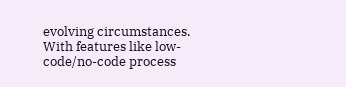evolving circumstances. With features like low-code/no-code process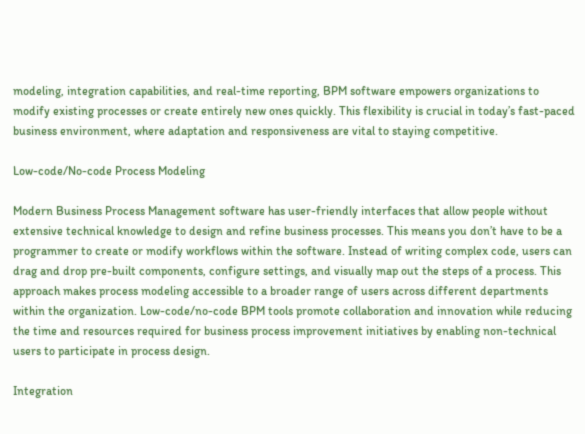modeling, integration capabilities, and real-time reporting, BPM software empowers organizations to modify existing processes or create entirely new ones quickly. This flexibility is crucial in today’s fast-paced business environment, where adaptation and responsiveness are vital to staying competitive.

Low-code/No-code Process Modeling

Modern Business Process Management software has user-friendly interfaces that allow people without extensive technical knowledge to design and refine business processes. This means you don’t have to be a programmer to create or modify workflows within the software. Instead of writing complex code, users can drag and drop pre-built components, configure settings, and visually map out the steps of a process. This approach makes process modeling accessible to a broader range of users across different departments within the organization. Low-code/no-code BPM tools promote collaboration and innovation while reducing the time and resources required for business process improvement initiatives by enabling non-technical users to participate in process design.

Integration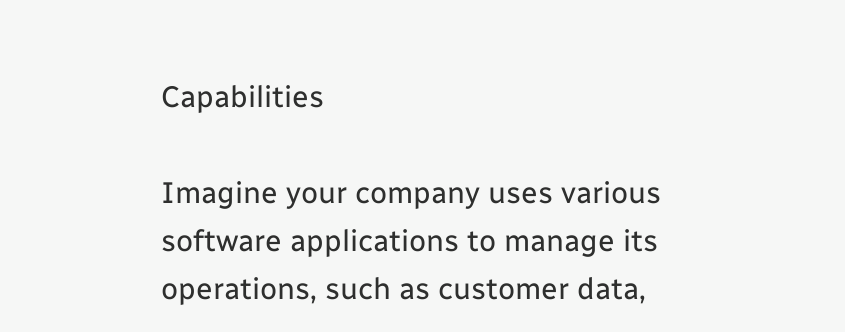Capabilities

Imagine your company uses various software applications to manage its operations, such as customer data,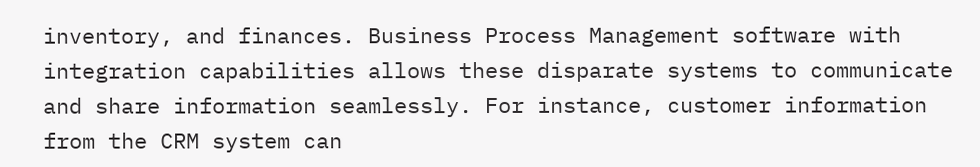inventory, and finances. Business Process Management software with integration capabilities allows these disparate systems to communicate and share information seamlessly. For instance, customer information from the CRM system can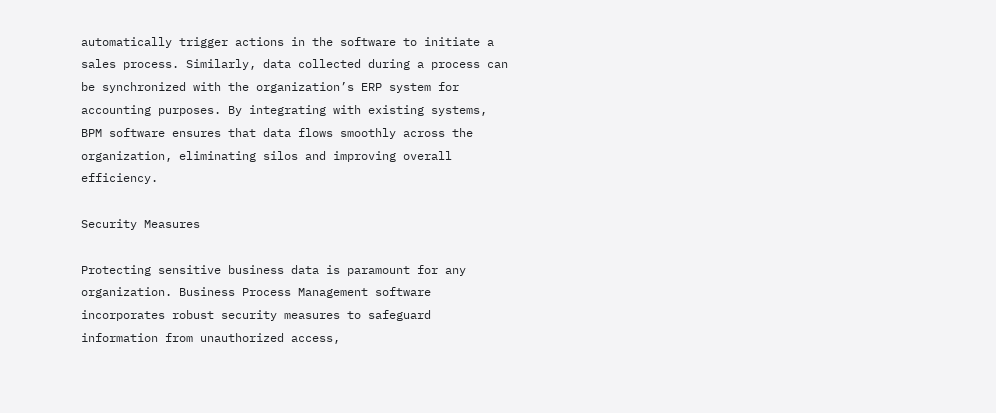automatically trigger actions in the software to initiate a sales process. Similarly, data collected during a process can be synchronized with the organization’s ERP system for accounting purposes. By integrating with existing systems, BPM software ensures that data flows smoothly across the organization, eliminating silos and improving overall efficiency.

Security Measures

Protecting sensitive business data is paramount for any organization. Business Process Management software incorporates robust security measures to safeguard information from unauthorized access,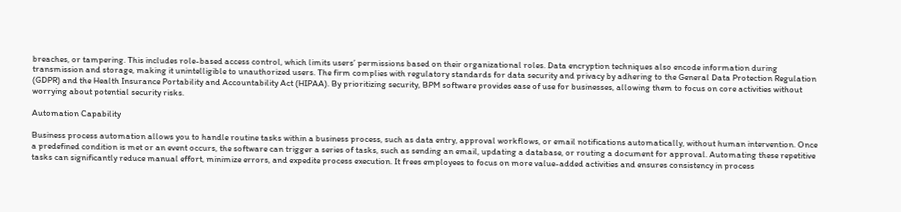breaches, or tampering. This includes role-based access control, which limits users’ permissions based on their organizational roles. Data encryption techniques also encode information during transmission and storage, making it unintelligible to unauthorized users. The firm complies with regulatory standards for data security and privacy by adhering to the General Data Protection Regulation (GDPR) and the Health Insurance Portability and Accountability Act (HIPAA). By prioritizing security, BPM software provides ease of use for businesses, allowing them to focus on core activities without worrying about potential security risks.

Automation Capability

Business process automation allows you to handle routine tasks within a business process, such as data entry, approval workflows, or email notifications automatically, without human intervention. Once a predefined condition is met or an event occurs, the software can trigger a series of tasks, such as sending an email, updating a database, or routing a document for approval. Automating these repetitive tasks can significantly reduce manual effort, minimize errors, and expedite process execution. It frees employees to focus on more value-added activities and ensures consistency in process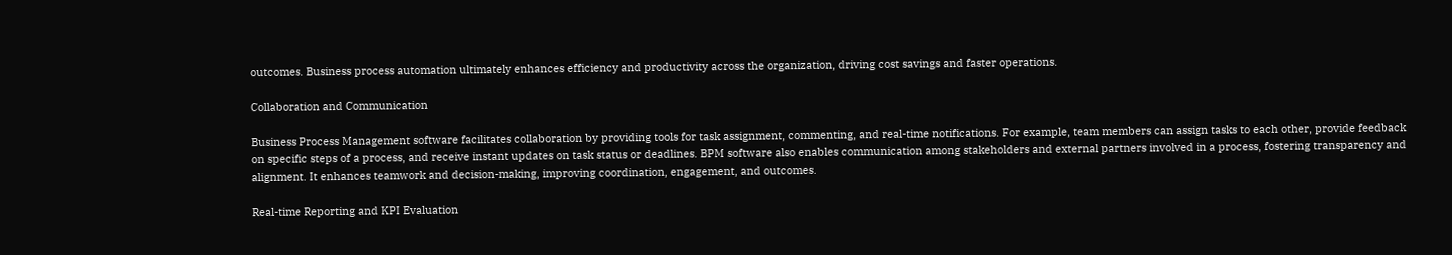outcomes. Business process automation ultimately enhances efficiency and productivity across the organization, driving cost savings and faster operations.

Collaboration and Communication

Business Process Management software facilitates collaboration by providing tools for task assignment, commenting, and real-time notifications. For example, team members can assign tasks to each other, provide feedback on specific steps of a process, and receive instant updates on task status or deadlines. BPM software also enables communication among stakeholders and external partners involved in a process, fostering transparency and alignment. It enhances teamwork and decision-making, improving coordination, engagement, and outcomes.

Real-time Reporting and KPI Evaluation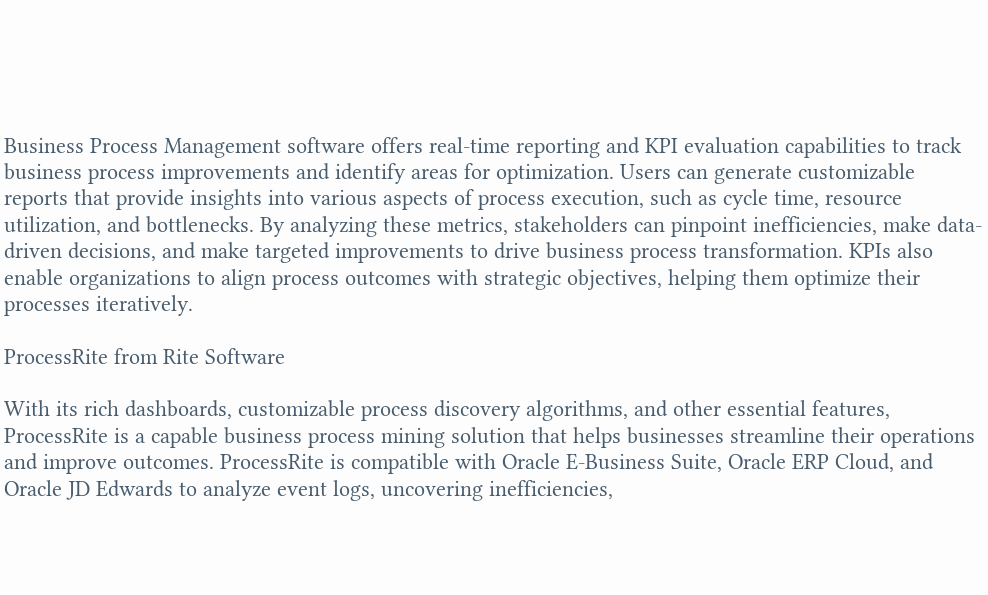Business Process Management software offers real-time reporting and KPI evaluation capabilities to track business process improvements and identify areas for optimization. Users can generate customizable reports that provide insights into various aspects of process execution, such as cycle time, resource utilization, and bottlenecks. By analyzing these metrics, stakeholders can pinpoint inefficiencies, make data-driven decisions, and make targeted improvements to drive business process transformation. KPIs also enable organizations to align process outcomes with strategic objectives, helping them optimize their processes iteratively.

ProcessRite from Rite Software

With its rich dashboards, customizable process discovery algorithms, and other essential features, ProcessRite is a capable business process mining solution that helps businesses streamline their operations and improve outcomes. ProcessRite is compatible with Oracle E-Business Suite, Oracle ERP Cloud, and Oracle JD Edwards to analyze event logs, uncovering inefficiencies,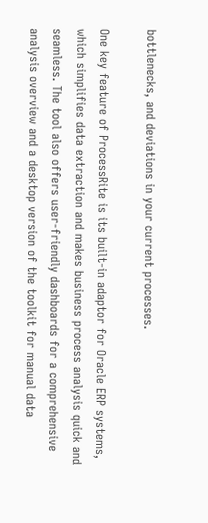bottlenecks, and deviations in your current processes.

One key feature of ProcessRite is its built-in adaptor for Oracle ERP systems, which simplifies data extraction and makes business process analysis quick and seamless. The tool also offers user-friendly dashboards for a comprehensive analysis overview and a desktop version of the toolkit for manual data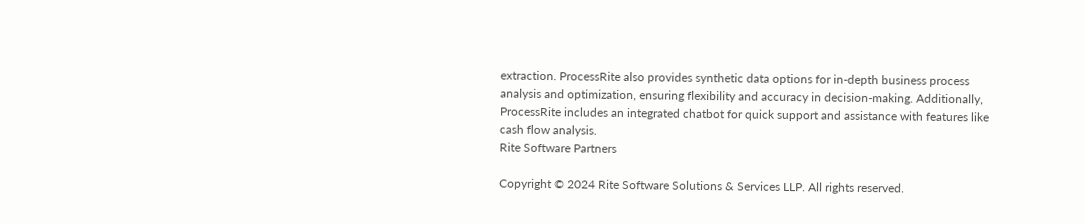extraction. ProcessRite also provides synthetic data options for in-depth business process analysis and optimization, ensuring flexibility and accuracy in decision-making. Additionally, ProcessRite includes an integrated chatbot for quick support and assistance with features like cash flow analysis.
Rite Software Partners

Copyright © 2024 Rite Software Solutions & Services LLP. All rights reserved.